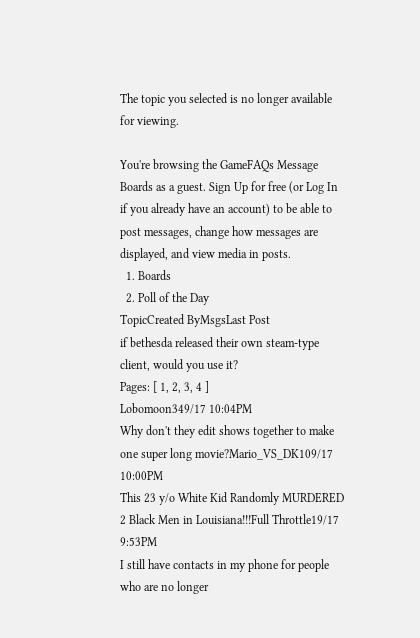The topic you selected is no longer available for viewing.

You're browsing the GameFAQs Message Boards as a guest. Sign Up for free (or Log In if you already have an account) to be able to post messages, change how messages are displayed, and view media in posts.
  1. Boards
  2. Poll of the Day
TopicCreated ByMsgsLast Post
if bethesda released their own steam-type client, would you use it?
Pages: [ 1, 2, 3, 4 ]
Lobomoon349/17 10:04PM
Why don't they edit shows together to make one super long movie?Mario_VS_DK109/17 10:00PM
This 23 y/o White Kid Randomly MURDERED 2 Black Men in Louisiana!!!Full Throttle19/17 9:53PM
I still have contacts in my phone for people who are no longer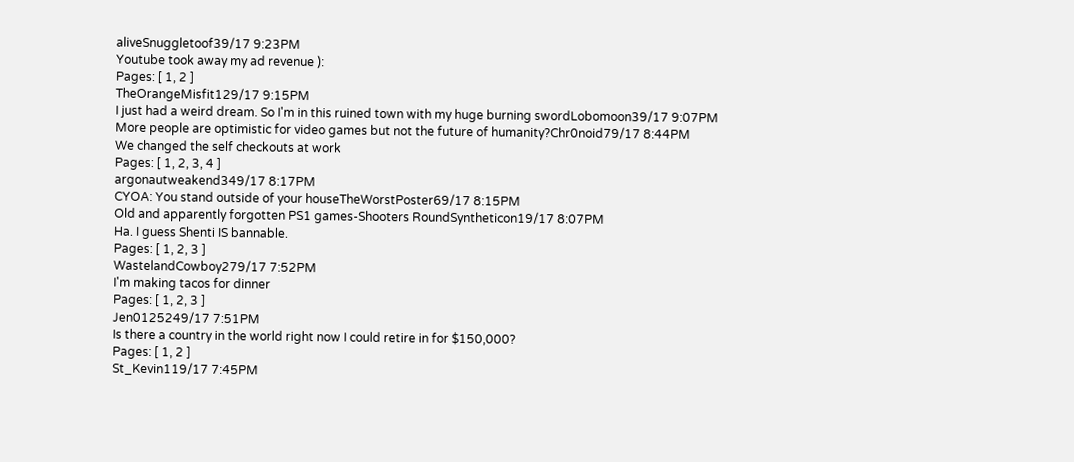aliveSnuggletoof39/17 9:23PM
Youtube took away my ad revenue ):
Pages: [ 1, 2 ]
TheOrangeMisfit129/17 9:15PM
I just had a weird dream. So I'm in this ruined town with my huge burning swordLobomoon39/17 9:07PM
More people are optimistic for video games but not the future of humanity?Chr0noid79/17 8:44PM
We changed the self checkouts at work
Pages: [ 1, 2, 3, 4 ]
argonautweakend349/17 8:17PM
CYOA: You stand outside of your houseTheWorstPoster69/17 8:15PM
Old and apparently forgotten PS1 games-Shooters RoundSyntheticon19/17 8:07PM
Ha. I guess Shenti IS bannable.
Pages: [ 1, 2, 3 ]
WastelandCowboy279/17 7:52PM
I'm making tacos for dinner
Pages: [ 1, 2, 3 ]
Jen0125249/17 7:51PM
Is there a country in the world right now I could retire in for $150,000?
Pages: [ 1, 2 ]
St_Kevin119/17 7:45PM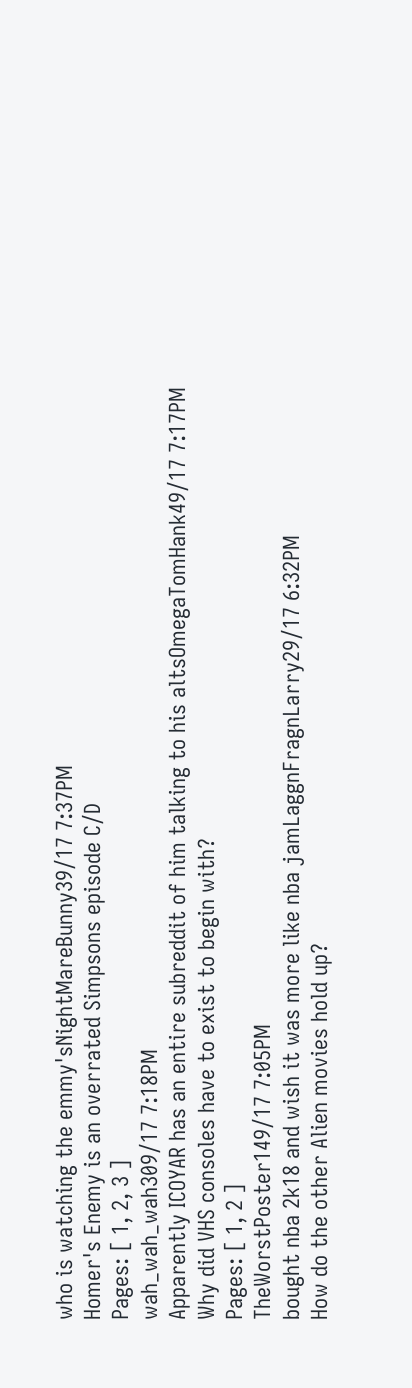who is watching the emmy'sNightMareBunny39/17 7:37PM
Homer's Enemy is an overrated Simpsons episode C/D
Pages: [ 1, 2, 3 ]
wah_wah_wah309/17 7:18PM
Apparently ICOYAR has an entire subreddit of him talking to his altsOmegaTomHank49/17 7:17PM
Why did VHS consoles have to exist to begin with?
Pages: [ 1, 2 ]
TheWorstPoster149/17 7:05PM
bought nba 2k18 and wish it was more like nba jamLaggnFragnLarry29/17 6:32PM
How do the other Alien movies hold up?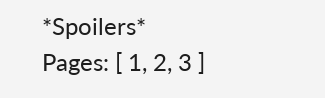*Spoilers*
Pages: [ 1, 2, 3 ]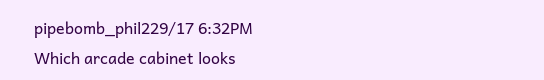pipebomb_phil229/17 6:32PM
Which arcade cabinet looks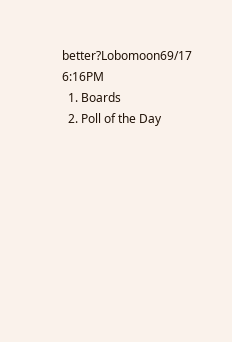better?Lobomoon69/17 6:16PM
  1. Boards
  2. Poll of the Day